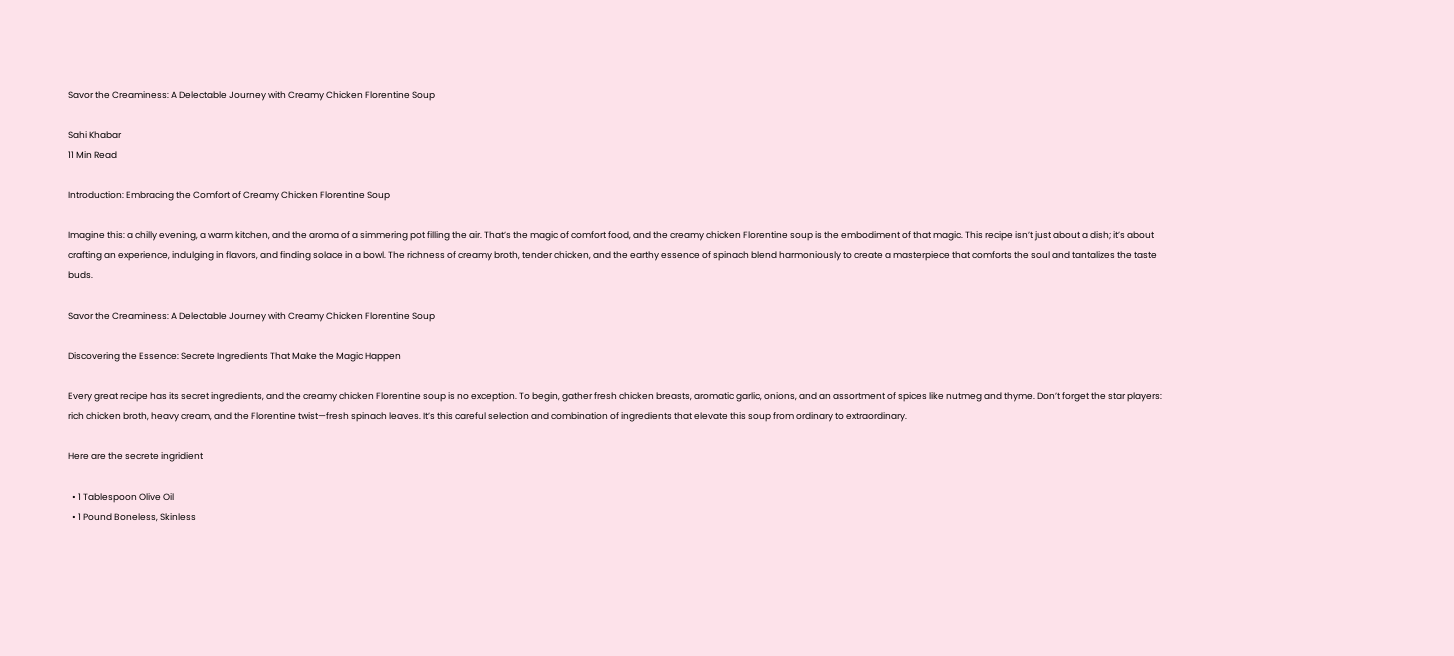Savor the Creaminess: A Delectable Journey with Creamy Chicken Florentine Soup

Sahi Khabar
11 Min Read

Introduction: Embracing the Comfort of Creamy Chicken Florentine Soup

Imagine this: a chilly evening, a warm kitchen, and the aroma of a simmering pot filling the air. That’s the magic of comfort food, and the creamy chicken Florentine soup is the embodiment of that magic. This recipe isn’t just about a dish; it’s about crafting an experience, indulging in flavors, and finding solace in a bowl. The richness of creamy broth, tender chicken, and the earthy essence of spinach blend harmoniously to create a masterpiece that comforts the soul and tantalizes the taste buds.

Savor the Creaminess: A Delectable Journey with Creamy Chicken Florentine Soup

Discovering the Essence: Secrete Ingredients That Make the Magic Happen

Every great recipe has its secret ingredients, and the creamy chicken Florentine soup is no exception. To begin, gather fresh chicken breasts, aromatic garlic, onions, and an assortment of spices like nutmeg and thyme. Don’t forget the star players: rich chicken broth, heavy cream, and the Florentine twist—fresh spinach leaves. It’s this careful selection and combination of ingredients that elevate this soup from ordinary to extraordinary.

Here are the secrete ingridient

  • 1 Tablespoon Olive Oil
  • 1 Pound Boneless, Skinless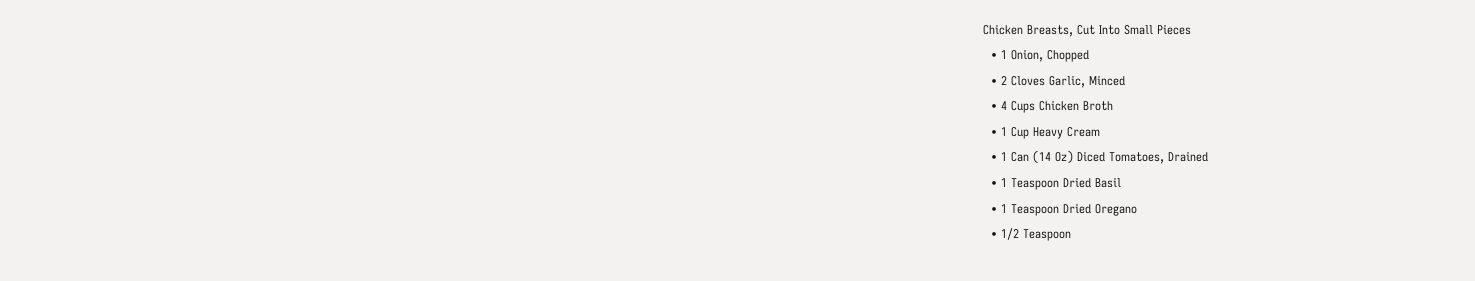Chicken Breasts, Cut Into Small Pieces
  • 1 Onion, Chopped
  • 2 Cloves Garlic, Minced
  • 4 Cups Chicken Broth
  • 1 Cup Heavy Cream
  • 1 Can (14 Oz) Diced Tomatoes, Drained
  • 1 Teaspoon Dried Basil
  • 1 Teaspoon Dried Oregano
  • 1/2 Teaspoon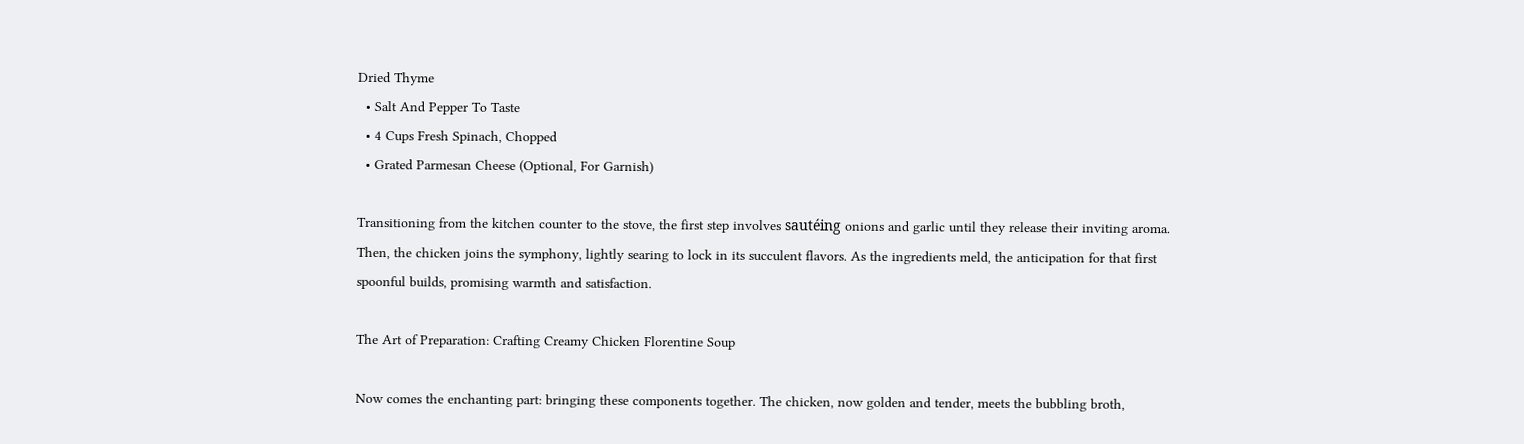Dried Thyme
  • Salt And Pepper To Taste
  • 4 Cups Fresh Spinach, Chopped
  • Grated Parmesan Cheese (Optional, For Garnish)

Transitioning from the kitchen counter to the stove, the first step involves sautéing onions and garlic until they release their inviting aroma. Then, the chicken joins the symphony, lightly searing to lock in its succulent flavors. As the ingredients meld, the anticipation for that first spoonful builds, promising warmth and satisfaction.

The Art of Preparation: Crafting Creamy Chicken Florentine Soup

Now comes the enchanting part: bringing these components together. The chicken, now golden and tender, meets the bubbling broth,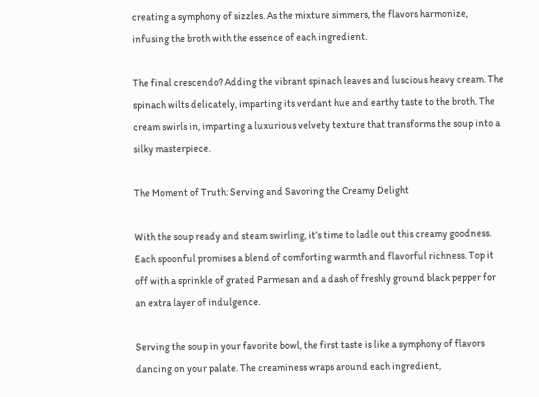creating a symphony of sizzles. As the mixture simmers, the flavors harmonize, infusing the broth with the essence of each ingredient.

The final crescendo? Adding the vibrant spinach leaves and luscious heavy cream. The spinach wilts delicately, imparting its verdant hue and earthy taste to the broth. The cream swirls in, imparting a luxurious velvety texture that transforms the soup into a silky masterpiece.

The Moment of Truth: Serving and Savoring the Creamy Delight

With the soup ready and steam swirling, it’s time to ladle out this creamy goodness. Each spoonful promises a blend of comforting warmth and flavorful richness. Top it off with a sprinkle of grated Parmesan and a dash of freshly ground black pepper for an extra layer of indulgence.

Serving the soup in your favorite bowl, the first taste is like a symphony of flavors dancing on your palate. The creaminess wraps around each ingredient,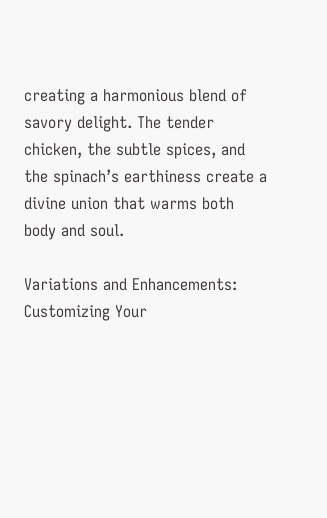creating a harmonious blend of savory delight. The tender chicken, the subtle spices, and the spinach’s earthiness create a divine union that warms both body and soul.

Variations and Enhancements: Customizing Your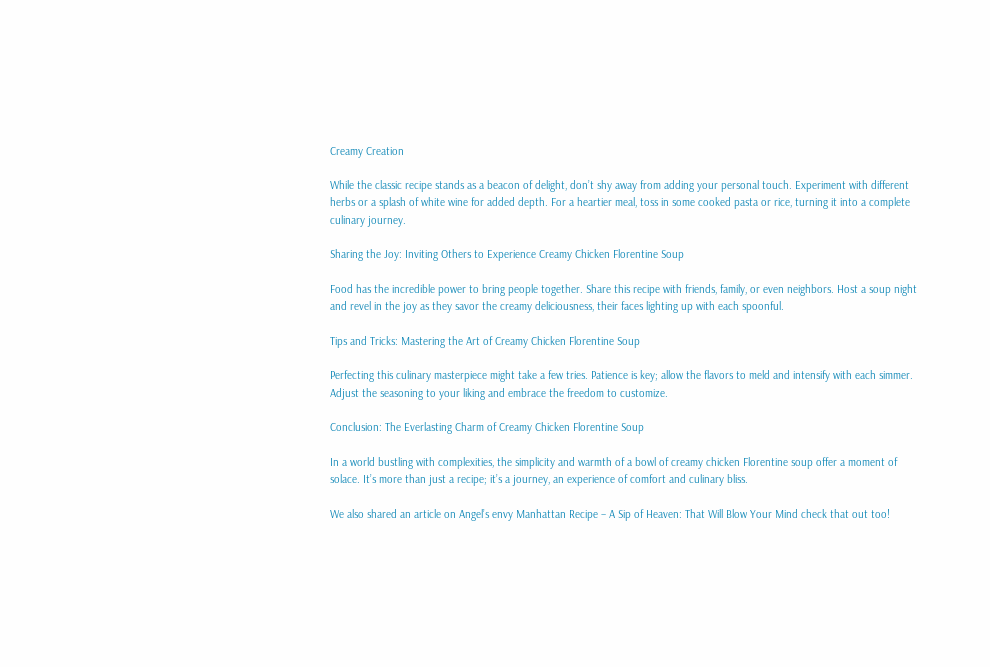Creamy Creation

While the classic recipe stands as a beacon of delight, don’t shy away from adding your personal touch. Experiment with different herbs or a splash of white wine for added depth. For a heartier meal, toss in some cooked pasta or rice, turning it into a complete culinary journey.

Sharing the Joy: Inviting Others to Experience Creamy Chicken Florentine Soup

Food has the incredible power to bring people together. Share this recipe with friends, family, or even neighbors. Host a soup night and revel in the joy as they savor the creamy deliciousness, their faces lighting up with each spoonful.

Tips and Tricks: Mastering the Art of Creamy Chicken Florentine Soup

Perfecting this culinary masterpiece might take a few tries. Patience is key; allow the flavors to meld and intensify with each simmer. Adjust the seasoning to your liking and embrace the freedom to customize.

Conclusion: The Everlasting Charm of Creamy Chicken Florentine Soup

In a world bustling with complexities, the simplicity and warmth of a bowl of creamy chicken Florentine soup offer a moment of solace. It’s more than just a recipe; it’s a journey, an experience of comfort and culinary bliss.

We also shared an article on Angel’s envy Manhattan Recipe – A Sip of Heaven: That Will Blow Your Mind check that out too!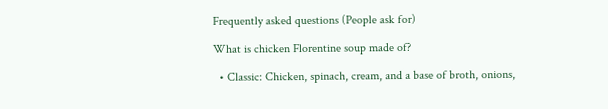Frequently asked questions (People ask for)

What is chicken Florentine soup made of?

  • Classic: Chicken, spinach, cream, and a base of broth, onions,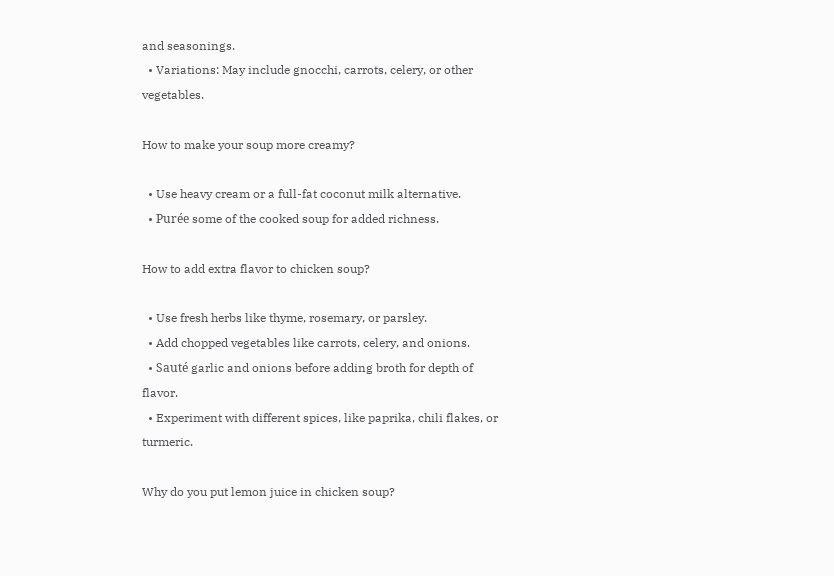and seasonings.
  • Variations: May include gnocchi, carrots, celery, or other vegetables.

How to make your soup more creamy?

  • Use heavy cream or a full-fat coconut milk alternative.
  • Purée some of the cooked soup for added richness.

How to add extra flavor to chicken soup?

  • Use fresh herbs like thyme, rosemary, or parsley.
  • Add chopped vegetables like carrots, celery, and onions.
  • Sauté garlic and onions before adding broth for depth of flavor.
  • Experiment with different spices, like paprika, chili flakes, or turmeric.

Why do you put lemon juice in chicken soup?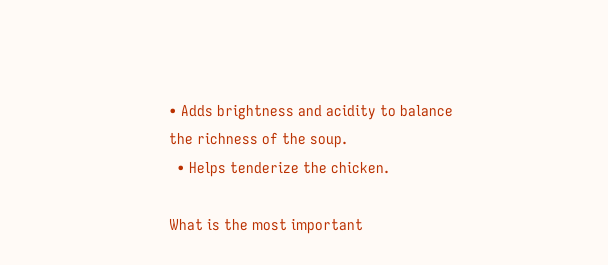• Adds brightness and acidity to balance the richness of the soup.
  • Helps tenderize the chicken.

What is the most important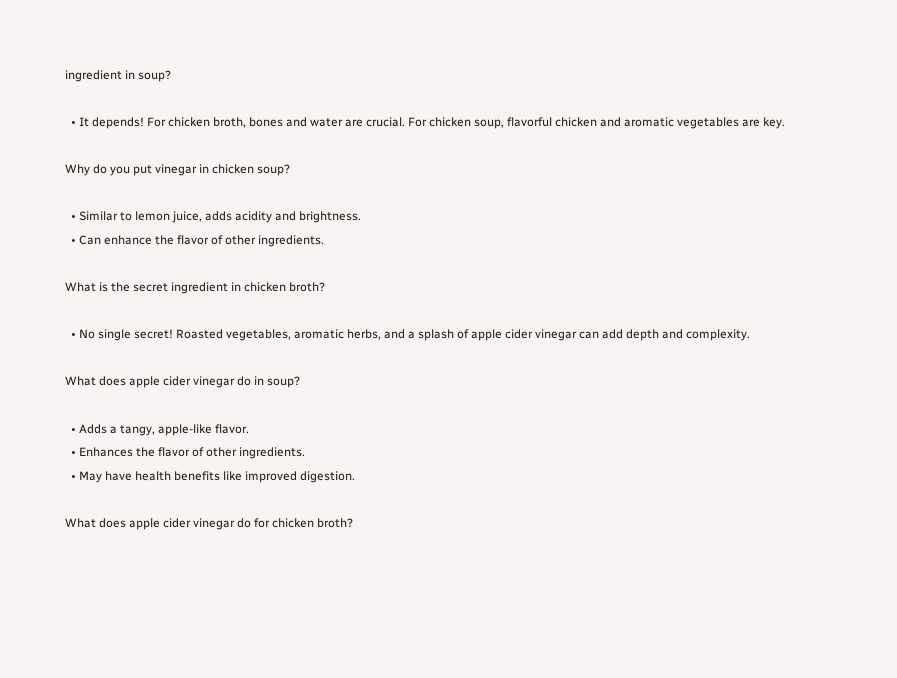ingredient in soup?

  • It depends! For chicken broth, bones and water are crucial. For chicken soup, flavorful chicken and aromatic vegetables are key.

Why do you put vinegar in chicken soup?

  • Similar to lemon juice, adds acidity and brightness.
  • Can enhance the flavor of other ingredients.

What is the secret ingredient in chicken broth?

  • No single secret! Roasted vegetables, aromatic herbs, and a splash of apple cider vinegar can add depth and complexity.

What does apple cider vinegar do in soup?

  • Adds a tangy, apple-like flavor.
  • Enhances the flavor of other ingredients.
  • May have health benefits like improved digestion.

What does apple cider vinegar do for chicken broth?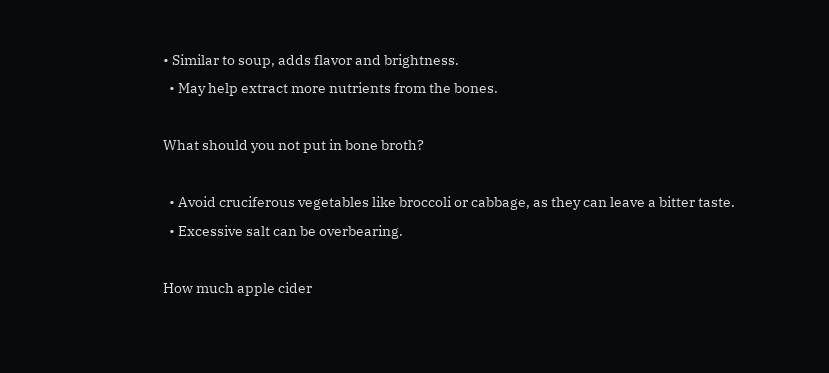• Similar to soup, adds flavor and brightness.
  • May help extract more nutrients from the bones.

What should you not put in bone broth?

  • Avoid cruciferous vegetables like broccoli or cabbage, as they can leave a bitter taste.
  • Excessive salt can be overbearing.

How much apple cider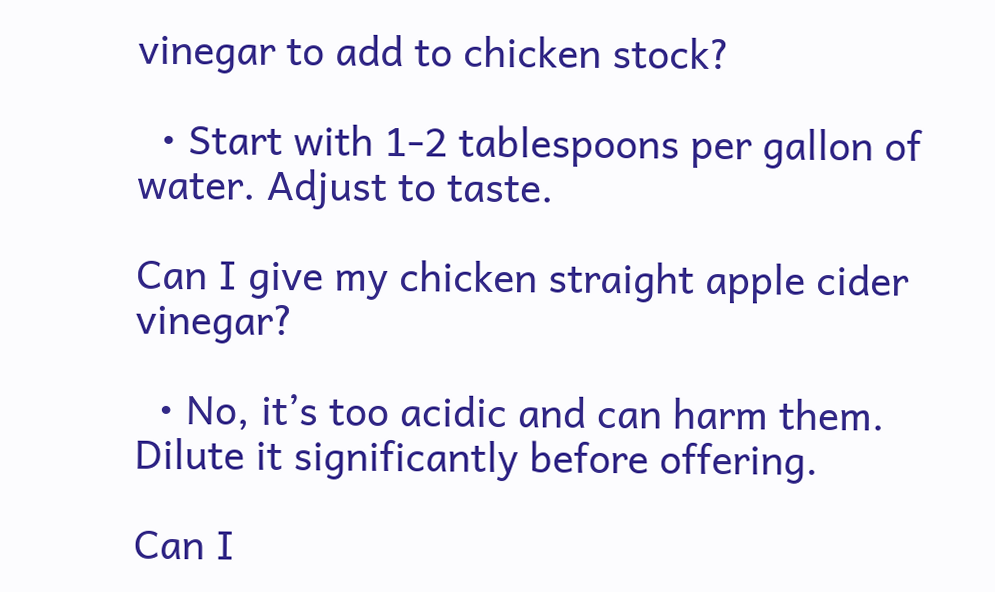vinegar to add to chicken stock?

  • Start with 1-2 tablespoons per gallon of water. Adjust to taste.

Can I give my chicken straight apple cider vinegar?

  • No, it’s too acidic and can harm them. Dilute it significantly before offering.

Can I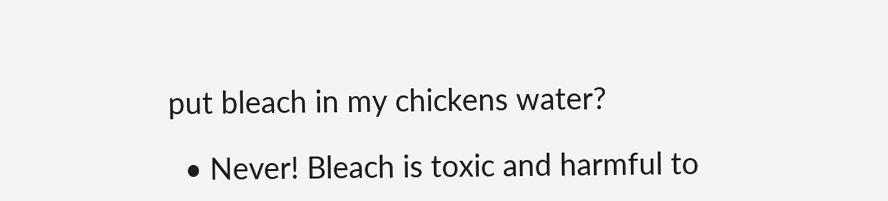put bleach in my chickens water?

  • Never! Bleach is toxic and harmful to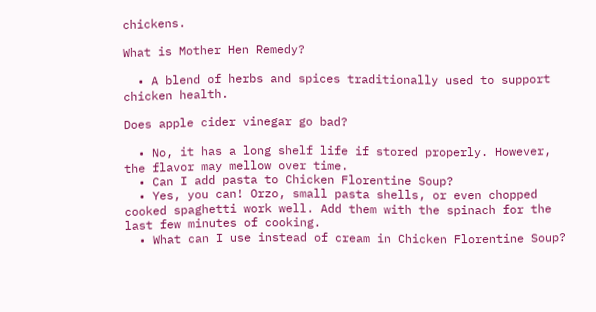chickens.

What is Mother Hen Remedy?

  • A blend of herbs and spices traditionally used to support chicken health.

Does apple cider vinegar go bad?

  • No, it has a long shelf life if stored properly. However, the flavor may mellow over time.
  • Can I add pasta to Chicken Florentine Soup?
  • Yes, you can! Orzo, small pasta shells, or even chopped cooked spaghetti work well. Add them with the spinach for the last few minutes of cooking.
  • What can I use instead of cream in Chicken Florentine Soup?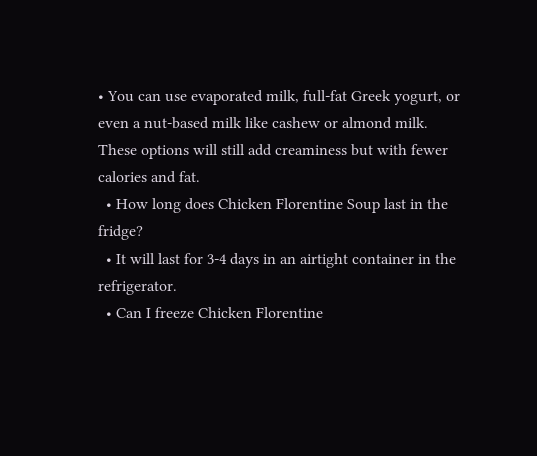• You can use evaporated milk, full-fat Greek yogurt, or even a nut-based milk like cashew or almond milk. These options will still add creaminess but with fewer calories and fat.
  • How long does Chicken Florentine Soup last in the fridge?
  • It will last for 3-4 days in an airtight container in the refrigerator.
  • Can I freeze Chicken Florentine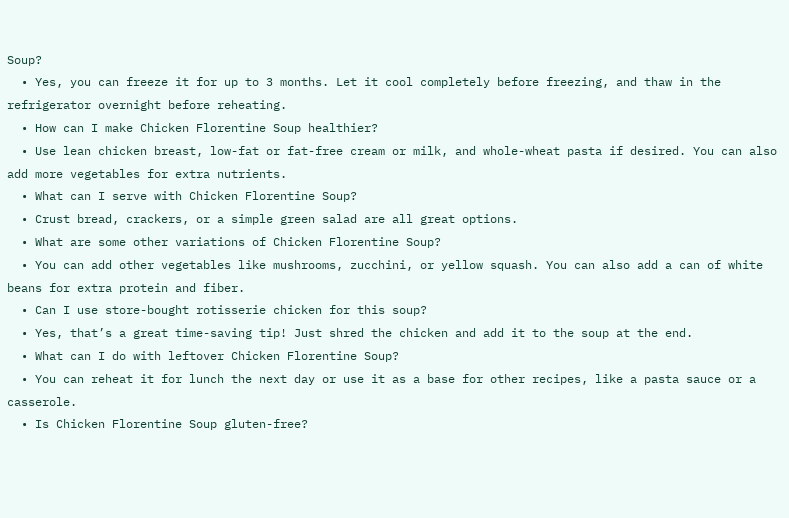Soup?
  • Yes, you can freeze it for up to 3 months. Let it cool completely before freezing, and thaw in the refrigerator overnight before reheating.
  • How can I make Chicken Florentine Soup healthier?
  • Use lean chicken breast, low-fat or fat-free cream or milk, and whole-wheat pasta if desired. You can also add more vegetables for extra nutrients.
  • What can I serve with Chicken Florentine Soup?
  • Crust bread, crackers, or a simple green salad are all great options.
  • What are some other variations of Chicken Florentine Soup?
  • You can add other vegetables like mushrooms, zucchini, or yellow squash. You can also add a can of white beans for extra protein and fiber.
  • Can I use store-bought rotisserie chicken for this soup?
  • Yes, that’s a great time-saving tip! Just shred the chicken and add it to the soup at the end.
  • What can I do with leftover Chicken Florentine Soup?
  • You can reheat it for lunch the next day or use it as a base for other recipes, like a pasta sauce or a casserole.
  • Is Chicken Florentine Soup gluten-free?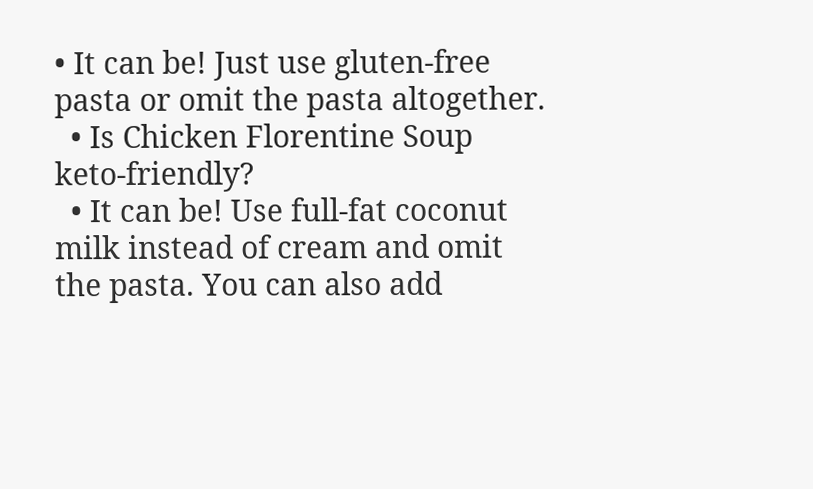• It can be! Just use gluten-free pasta or omit the pasta altogether.
  • Is Chicken Florentine Soup keto-friendly?
  • It can be! Use full-fat coconut milk instead of cream and omit the pasta. You can also add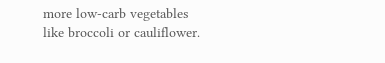more low-carb vegetables like broccoli or cauliflower.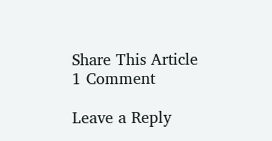Share This Article
1 Comment

Leave a Reply